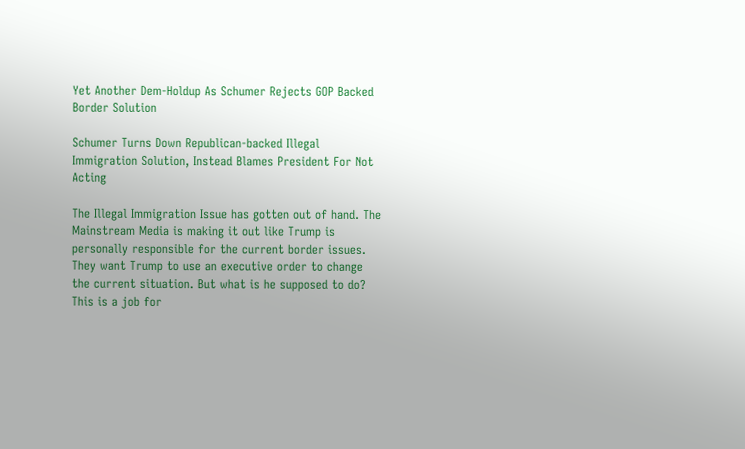Yet Another Dem-Holdup As Schumer Rejects GOP Backed Border Solution

Schumer Turns Down Republican-backed Illegal Immigration Solution, Instead Blames President For Not Acting

The Illegal Immigration Issue has gotten out of hand. The Mainstream Media is making it out like Trump is personally responsible for the current border issues. They want Trump to use an executive order to change the current situation. But what is he supposed to do? This is a job for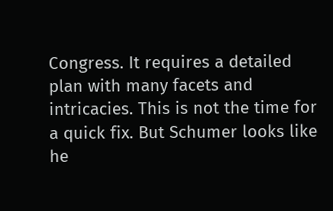Congress. It requires a detailed plan with many facets and intricacies. This is not the time for a quick fix. But Schumer looks like he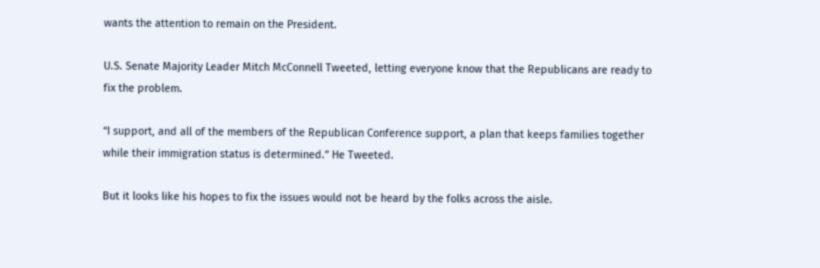wants the attention to remain on the President.

U.S. Senate Majority Leader Mitch McConnell Tweeted, letting everyone know that the Republicans are ready to fix the problem.

“I support, and all of the members of the Republican Conference support, a plan that keeps families together while their immigration status is determined.” He Tweeted.

But it looks like his hopes to fix the issues would not be heard by the folks across the aisle.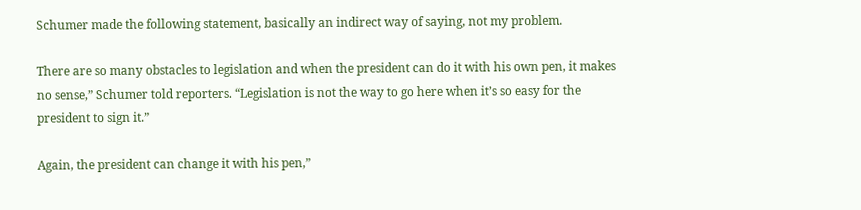Schumer made the following statement, basically an indirect way of saying, not my problem.

There are so many obstacles to legislation and when the president can do it with his own pen, it makes no sense,” Schumer told reporters. “Legislation is not the way to go here when it’s so easy for the president to sign it.”

Again, the president can change it with his pen,”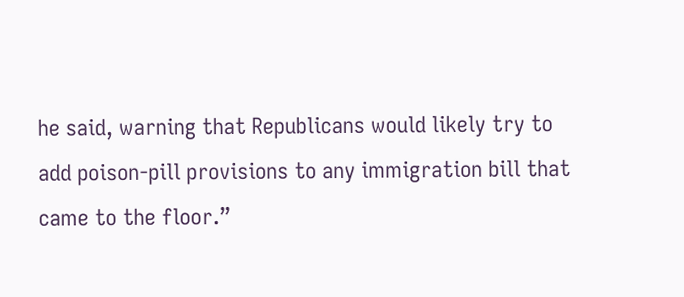he said, warning that Republicans would likely try to add poison-pill provisions to any immigration bill that came to the floor.”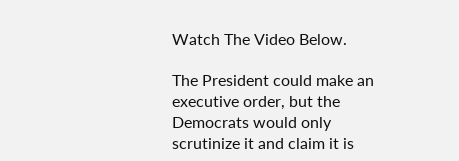Watch The Video Below.

The President could make an executive order, but the Democrats would only scrutinize it and claim it is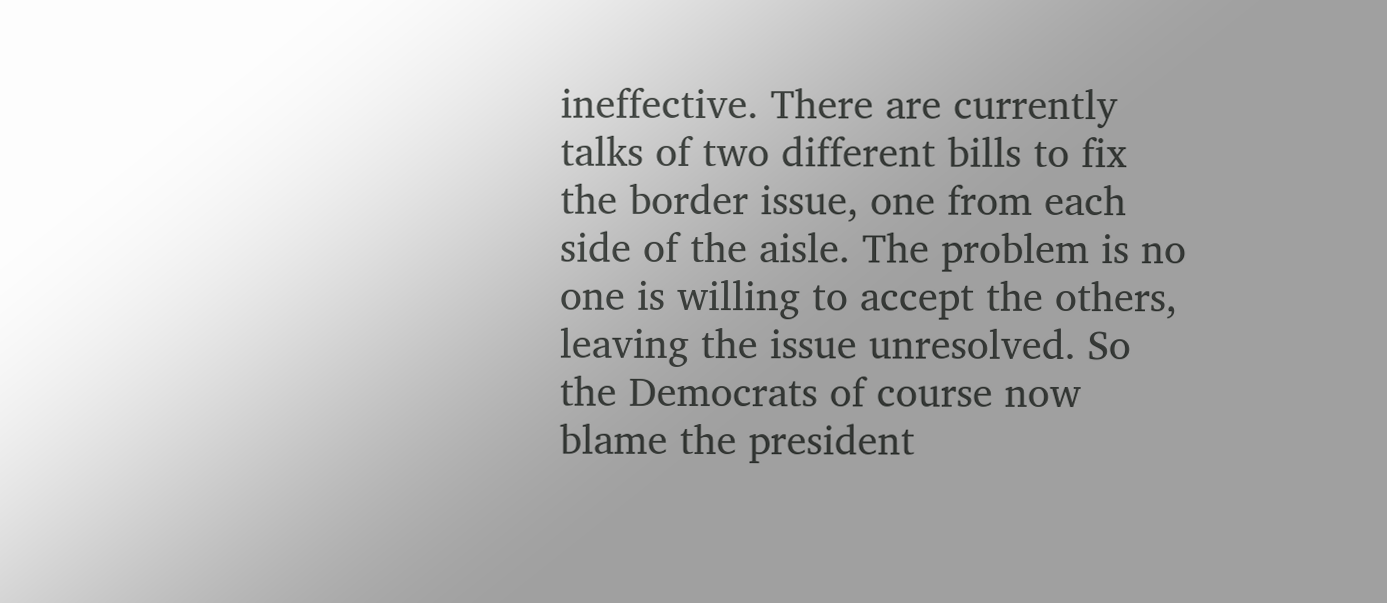ineffective. There are currently talks of two different bills to fix the border issue, one from each side of the aisle. The problem is no one is willing to accept the others, leaving the issue unresolved. So the Democrats of course now blame the president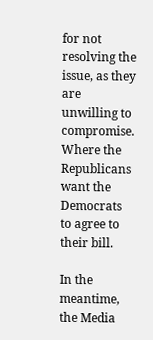for not resolving the issue, as they are unwilling to compromise. Where the Republicans want the Democrats to agree to their bill.

In the meantime, the Media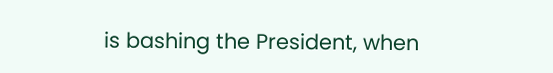is bashing the President, when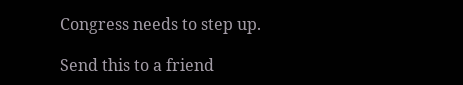Congress needs to step up.

Send this to a friend